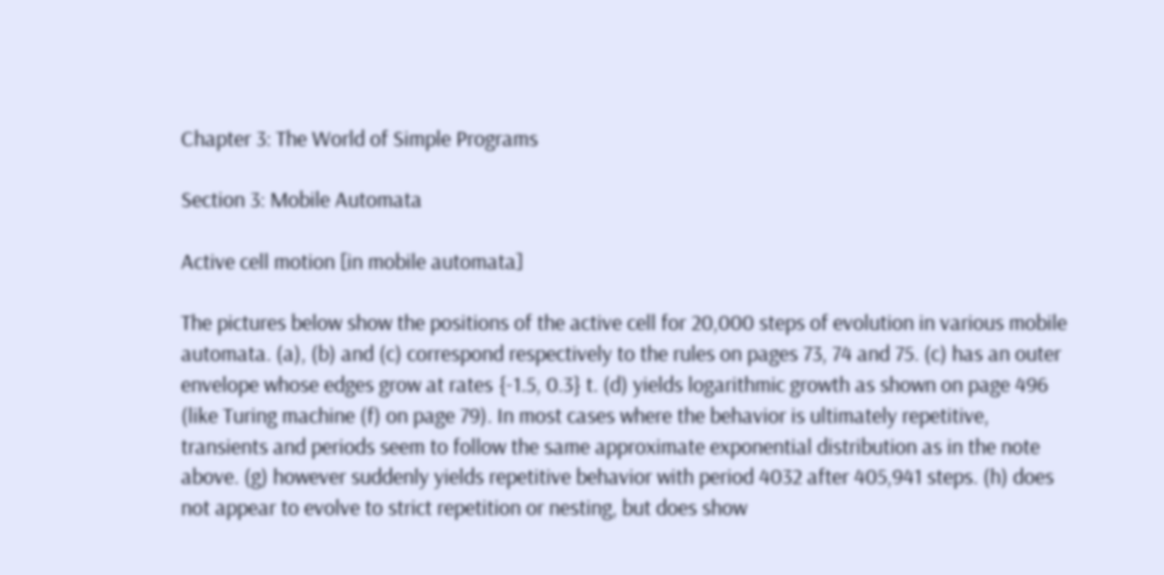Chapter 3: The World of Simple Programs

Section 3: Mobile Automata

Active cell motion [in mobile automata]

The pictures below show the positions of the active cell for 20,000 steps of evolution in various mobile automata. (a), (b) and (c) correspond respectively to the rules on pages 73, 74 and 75. (c) has an outer envelope whose edges grow at rates {-1.5, 0.3} t. (d) yields logarithmic growth as shown on page 496 (like Turing machine (f) on page 79). In most cases where the behavior is ultimately repetitive, transients and periods seem to follow the same approximate exponential distribution as in the note above. (g) however suddenly yields repetitive behavior with period 4032 after 405,941 steps. (h) does not appear to evolve to strict repetition or nesting, but does show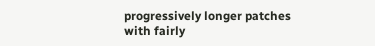progressively longer patches with fairly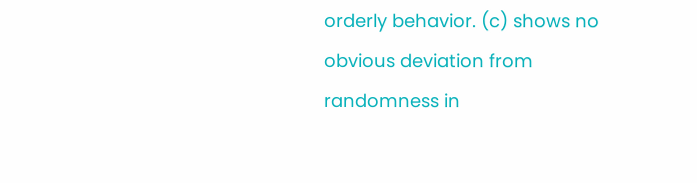orderly behavior. (c) shows no obvious deviation from randomness in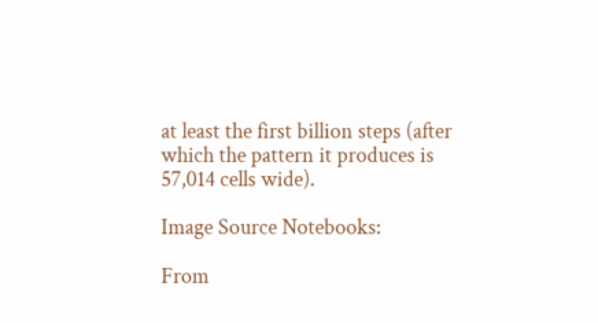at least the first billion steps (after which the pattern it produces is 57,014 cells wide).

Image Source Notebooks:

From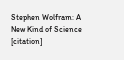Stephen Wolfram: A New Kind of Science [citation]